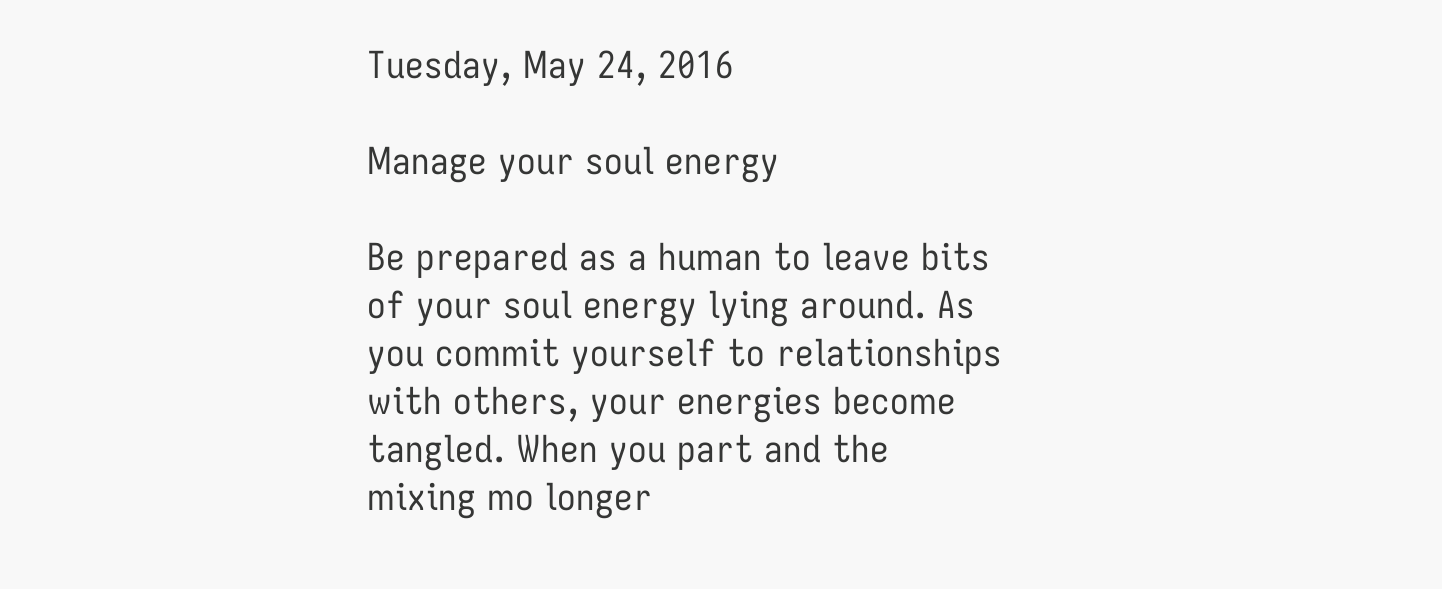Tuesday, May 24, 2016

Manage your soul energy

Be prepared as a human to leave bits of your soul energy lying around. As you commit yourself to relationships with others, your energies become tangled. When you part and the mixing mo longer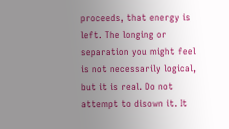proceeds, that energy is left. The longing or separation you might feel is not necessarily logical, but it is real. Do not attempt to disown it. It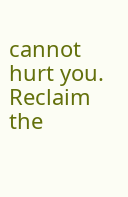cannot hurt you. Reclaim the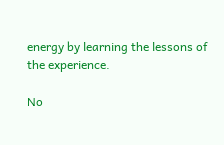energy by learning the lessons of the experience.

No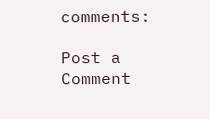comments:

Post a Comment